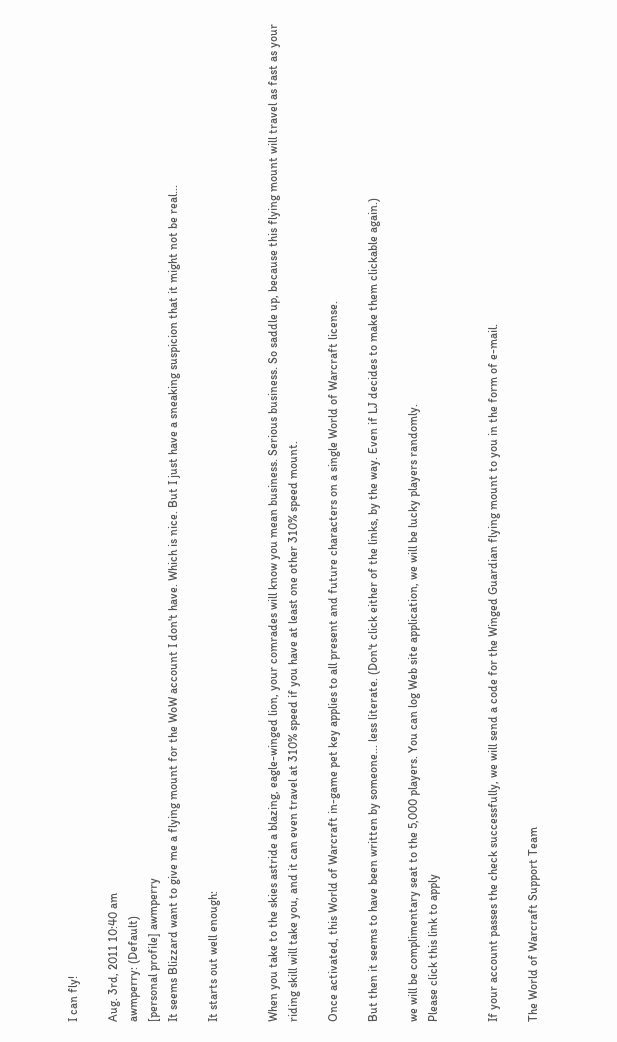I can fly!

Aug. 3rd, 2011 10:40 am
awmperry: (Default)
[personal profile] awmperry
It seems Blizzard want to give me a flying mount for the WoW account I don't have. Which is nice. But I just have a sneaking suspicion that it might not be real...

It starts out well enough:


When you take to the skies astride a blazing, eagle-winged lion, your comrades will know you mean business. Serious business. So saddle up, because this flying mount will travel as fast as your riding skill will take you, and it can even travel at 310% speed if you have at least one other 310% speed mount.

Once activated, this World of Warcraft in-game pet key applies to all present and future characters on a single World of Warcraft license.

But then it seems to have been written by someone... less literate. (Don't click either of the links, by the way. Even if LJ decides to make them clickable again.)

we will be complimentary seat to the 5,000 players. You can log Web site application, we will be lucky players randomly.
Please click this link to apply


If your account passes the check successfully, we will send a code for the Winged Guardian flying mount to you in the form of e-mail.

The World of Warcraft Support Team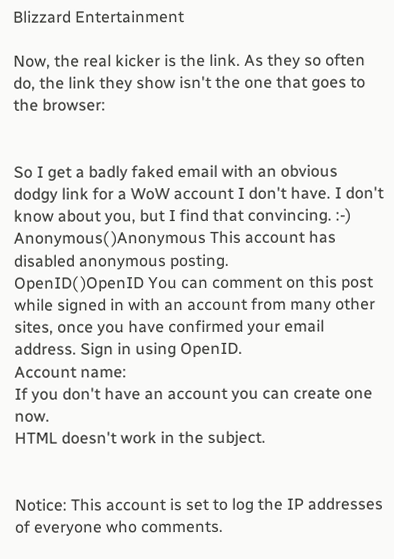Blizzard Entertainment

Now, the real kicker is the link. As they so often do, the link they show isn't the one that goes to the browser:


So I get a badly faked email with an obvious dodgy link for a WoW account I don't have. I don't know about you, but I find that convincing. :-)
Anonymous( )Anonymous This account has disabled anonymous posting.
OpenID( )OpenID You can comment on this post while signed in with an account from many other sites, once you have confirmed your email address. Sign in using OpenID.
Account name:
If you don't have an account you can create one now.
HTML doesn't work in the subject.


Notice: This account is set to log the IP addresses of everyone who comments.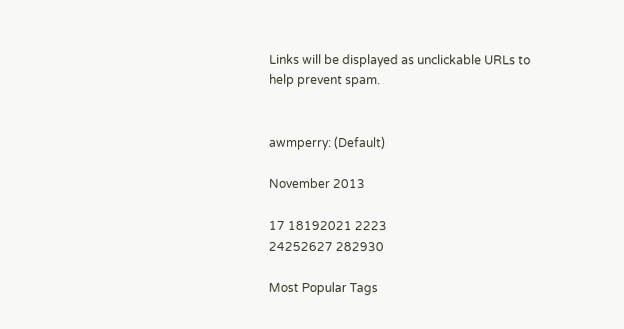Links will be displayed as unclickable URLs to help prevent spam.


awmperry: (Default)

November 2013

17 18192021 2223
24252627 282930

Most Popular Tags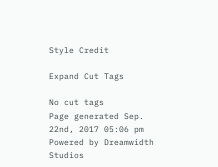Style Credit

Expand Cut Tags

No cut tags
Page generated Sep. 22nd, 2017 05:06 pm
Powered by Dreamwidth Studios